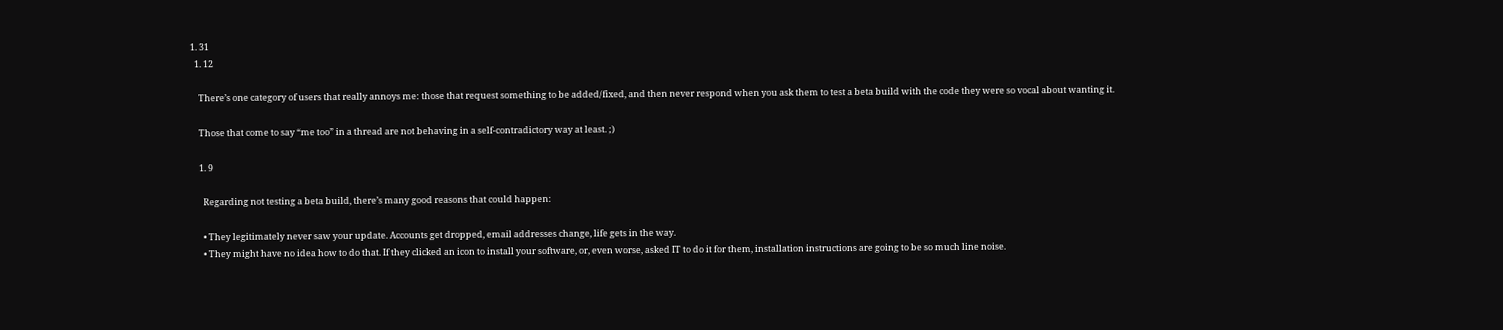1. 31
  1. 12

    There’s one category of users that really annoys me: those that request something to be added/fixed, and then never respond when you ask them to test a beta build with the code they were so vocal about wanting it.

    Those that come to say “me too” in a thread are not behaving in a self-contradictory way at least. ;)

    1. 9

      Regarding not testing a beta build, there’s many good reasons that could happen:

      • They legitimately never saw your update. Accounts get dropped, email addresses change, life gets in the way.
      • They might have no idea how to do that. If they clicked an icon to install your software, or, even worse, asked IT to do it for them, installation instructions are going to be so much line noise.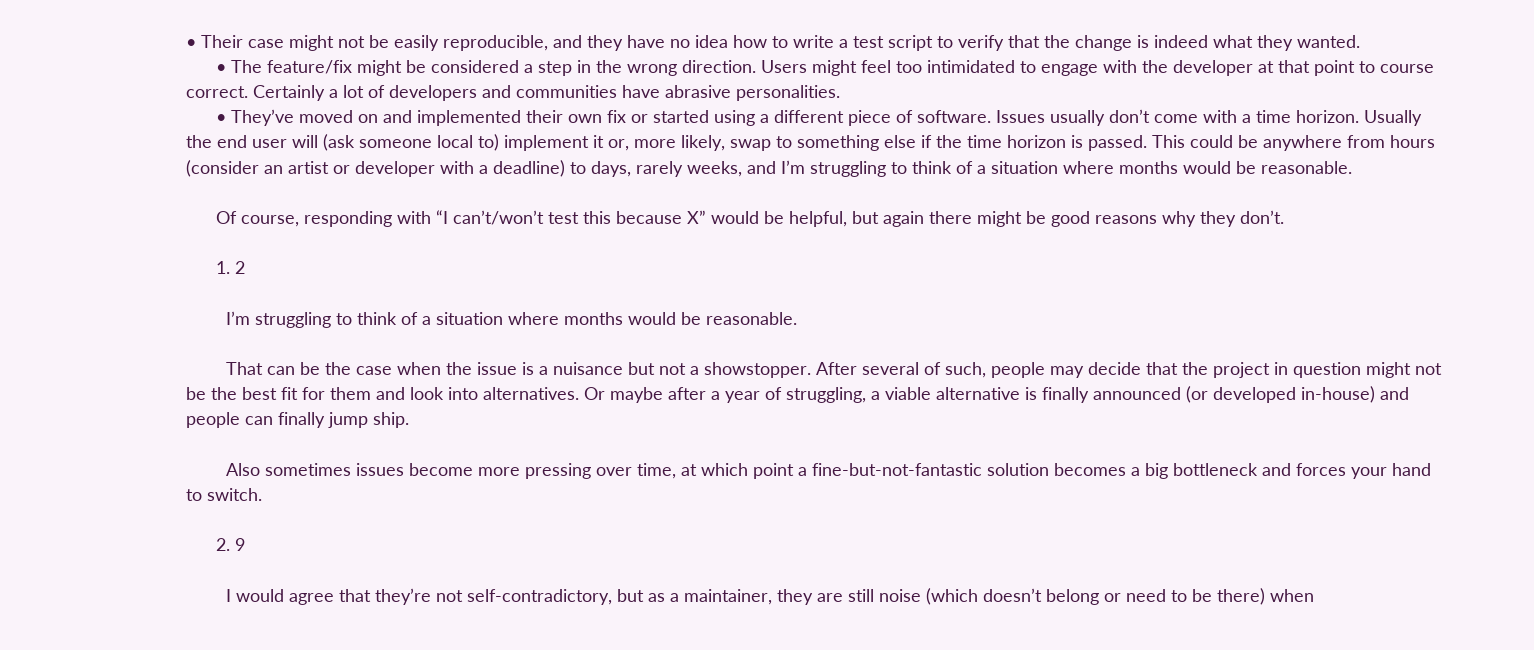• Their case might not be easily reproducible, and they have no idea how to write a test script to verify that the change is indeed what they wanted.
      • The feature/fix might be considered a step in the wrong direction. Users might feel too intimidated to engage with the developer at that point to course correct. Certainly a lot of developers and communities have abrasive personalities.
      • They’ve moved on and implemented their own fix or started using a different piece of software. Issues usually don’t come with a time horizon. Usually the end user will (ask someone local to) implement it or, more likely, swap to something else if the time horizon is passed. This could be anywhere from hours (consider an artist or developer with a deadline) to days, rarely weeks, and I’m struggling to think of a situation where months would be reasonable.

      Of course, responding with “I can’t/won’t test this because X” would be helpful, but again there might be good reasons why they don’t.

      1. 2

        I’m struggling to think of a situation where months would be reasonable.

        That can be the case when the issue is a nuisance but not a showstopper. After several of such, people may decide that the project in question might not be the best fit for them and look into alternatives. Or maybe after a year of struggling, a viable alternative is finally announced (or developed in-house) and people can finally jump ship.

        Also sometimes issues become more pressing over time, at which point a fine-but-not-fantastic solution becomes a big bottleneck and forces your hand to switch.

      2. 9

        I would agree that they’re not self-contradictory, but as a maintainer, they are still noise (which doesn’t belong or need to be there) when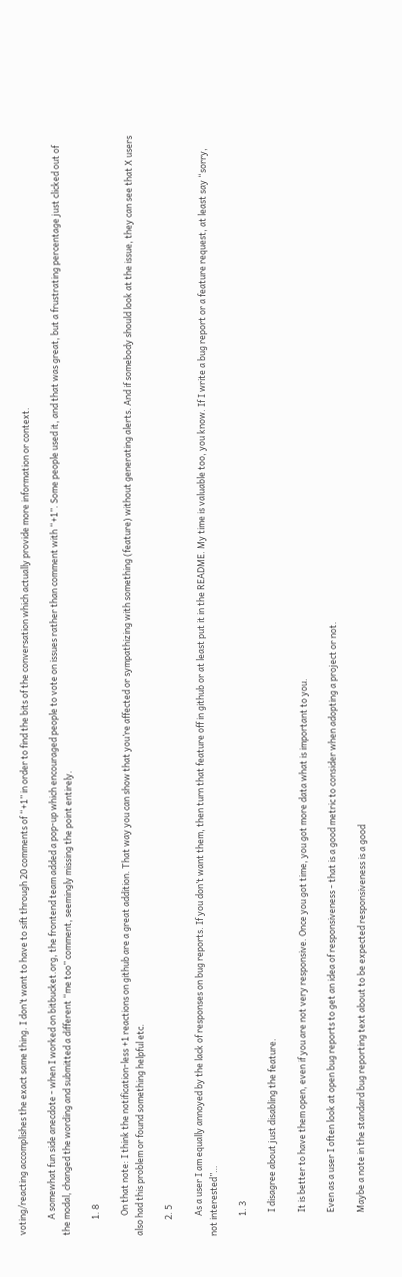voting/reacting accomplishes the exact same thing. I don’t want to have to sift through 20 comments of “+1” in order to find the bits of the conversation which actually provide more information or context.

        A somewhat fun side anecdote - when I worked on bitbucket.org, the frontend team added a pop-up which encouraged people to vote on issues rather than comment with “+1”. Some people used it, and that was great, but a frustrating percentage just clicked out of the modal, changed the wording and submitted a different “me too” comment, seemingly missing the point entirely.

        1. 8

          On that note: I think the notification-less +1 reactions on github are a great addition. That way you can show that you’re affected or sympathizing with something (feature) without generating alerts. And if somebody should look at the issue, they can see that X users also had this problem or found something helpful etc.

        2. 5

          As a user I am equally annoyed by the lack of responses on bug reports. If you don’t want them, then turn that feature off in github or at least put it in the README. My time is valuable too, you know. If I write a bug report or a feature request, at least say “sorry, not interested”…

          1. 3

            I disagree about just disabling the feature.

            It is better to have them open, even if you are not very responsive. Once you got time, you got more data what is important to you.

            Even as a user I often look at open bug reports to get an idea of responsiveness - that is a good metric to consider when adopting a project or not.

            Maybe a note in the standard bug reporting text about to be expected responsiveness is a good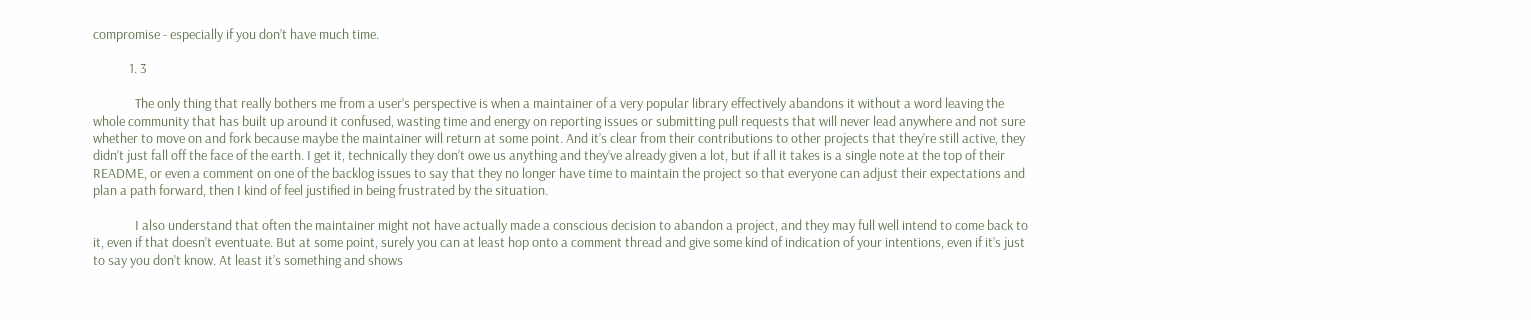compromise - especially if you don’t have much time.

            1. 3

              The only thing that really bothers me from a user’s perspective is when a maintainer of a very popular library effectively abandons it without a word leaving the whole community that has built up around it confused, wasting time and energy on reporting issues or submitting pull requests that will never lead anywhere and not sure whether to move on and fork because maybe the maintainer will return at some point. And it’s clear from their contributions to other projects that they’re still active, they didn’t just fall off the face of the earth. I get it, technically they don’t owe us anything and they’ve already given a lot, but if all it takes is a single note at the top of their README, or even a comment on one of the backlog issues to say that they no longer have time to maintain the project so that everyone can adjust their expectations and plan a path forward, then I kind of feel justified in being frustrated by the situation.

              I also understand that often the maintainer might not have actually made a conscious decision to abandon a project, and they may full well intend to come back to it, even if that doesn’t eventuate. But at some point, surely you can at least hop onto a comment thread and give some kind of indication of your intentions, even if it’s just to say you don’t know. At least it’s something and shows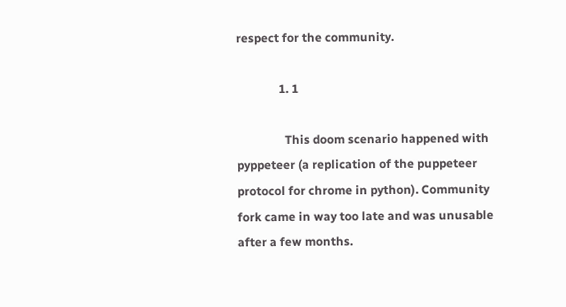respect for the community.

              1. 1

                This doom scenario happened with pyppeteer (a replication of the puppeteer protocol for chrome in python). Community fork came in way too late and was unusable after a few months.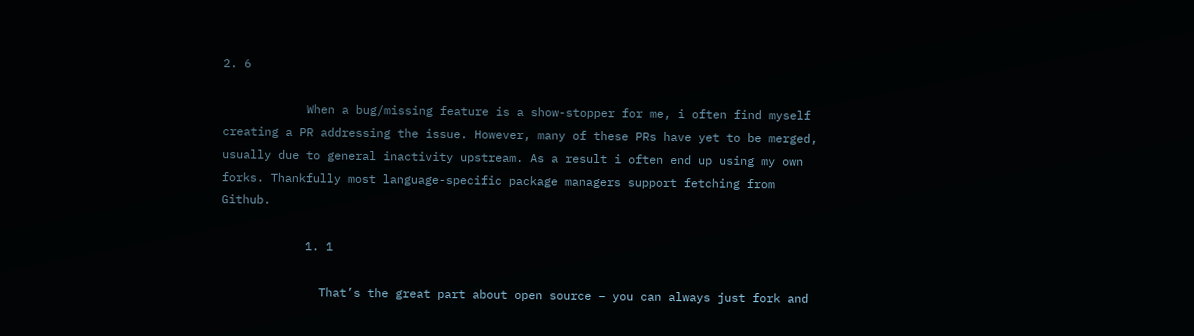2. 6

            When a bug/missing feature is a show-stopper for me, i often find myself creating a PR addressing the issue. However, many of these PRs have yet to be merged, usually due to general inactivity upstream. As a result i often end up using my own forks. Thankfully most language-specific package managers support fetching from Github.

            1. 1

              That’s the great part about open source – you can always just fork and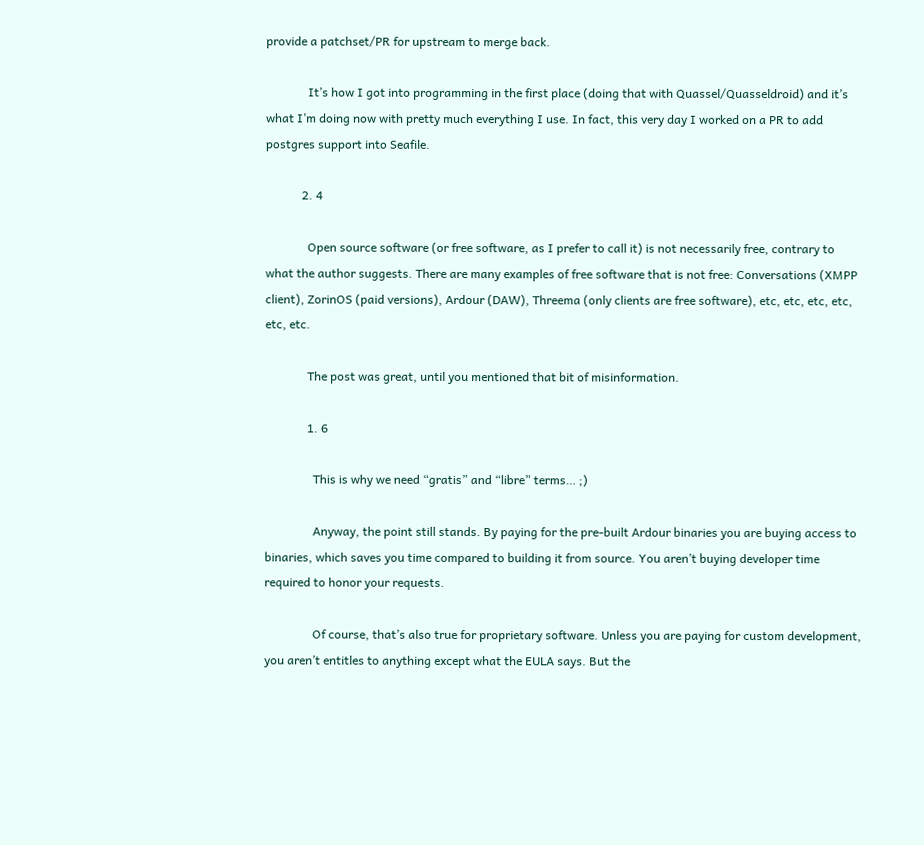provide a patchset/PR for upstream to merge back.

              It’s how I got into programming in the first place (doing that with Quassel/Quasseldroid) and it’s what I’m doing now with pretty much everything I use. In fact, this very day I worked on a PR to add postgres support into Seafile.

            2. 4

              Open source software (or free software, as I prefer to call it) is not necessarily free, contrary to what the author suggests. There are many examples of free software that is not free: Conversations (XMPP client), ZorinOS (paid versions), Ardour (DAW), Threema (only clients are free software), etc, etc, etc, etc, etc, etc.

              The post was great, until you mentioned that bit of misinformation.

              1. 6

                This is why we need “gratis” and “libre” terms… ;)

                Anyway, the point still stands. By paying for the pre-built Ardour binaries you are buying access to binaries, which saves you time compared to building it from source. You aren’t buying developer time required to honor your requests.

                Of course, that’s also true for proprietary software. Unless you are paying for custom development, you aren’t entitles to anything except what the EULA says. But the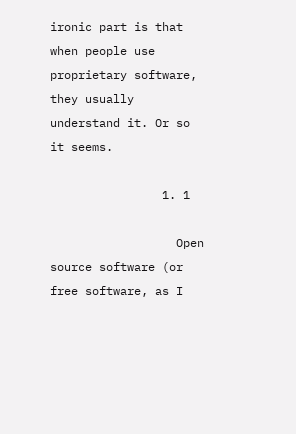ironic part is that when people use proprietary software, they usually understand it. Or so it seems.

                1. 1

                  Open source software (or free software, as I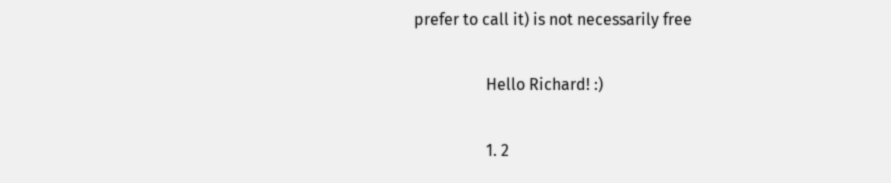prefer to call it) is not necessarily free

                  Hello Richard! :)

                  1. 2